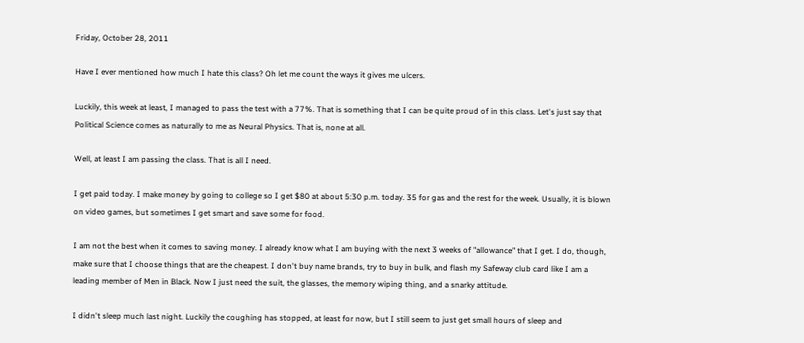Friday, October 28, 2011

Have I ever mentioned how much I hate this class? Oh let me count the ways it gives me ulcers.

Luckily, this week at least, I managed to pass the test with a 77%. That is something that I can be quite proud of in this class. Let's just say that Political Science comes as naturally to me as Neural Physics. That is, none at all.

Well, at least I am passing the class. That is all I need.

I get paid today. I make money by going to college so I get $80 at about 5:30 p.m. today. 35 for gas and the rest for the week. Usually, it is blown on video games, but sometimes I get smart and save some for food.

I am not the best when it comes to saving money. I already know what I am buying with the next 3 weeks of "allowance" that I get. I do, though, make sure that I choose things that are the cheapest. I don't buy name brands, try to buy in bulk, and flash my Safeway club card like I am a leading member of Men in Black. Now I just need the suit, the glasses, the memory wiping thing, and a snarky attitude.

I didn't sleep much last night. Luckily the coughing has stopped, at least for now, but I still seem to just get small hours of sleep and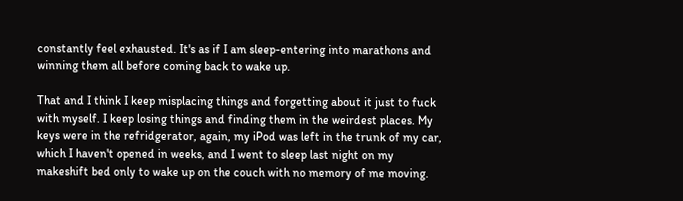constantly feel exhausted. It's as if I am sleep-entering into marathons and winning them all before coming back to wake up.

That and I think I keep misplacing things and forgetting about it just to fuck with myself. I keep losing things and finding them in the weirdest places. My keys were in the refridgerator, again, my iPod was left in the trunk of my car, which I haven't opened in weeks, and I went to sleep last night on my makeshift bed only to wake up on the couch with no memory of me moving.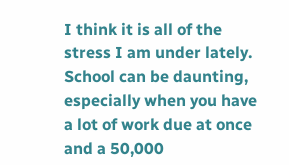I think it is all of the stress I am under lately. School can be daunting, especially when you have a lot of work due at once and a 50,000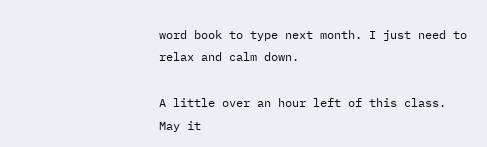word book to type next month. I just need to relax and calm down.

A little over an hour left of this class. May it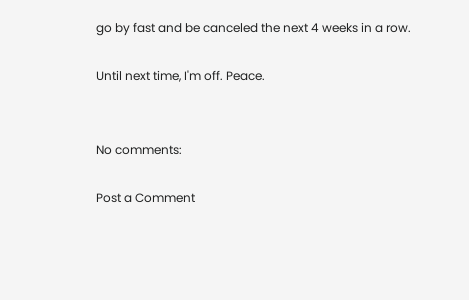go by fast and be canceled the next 4 weeks in a row.

Until next time, I'm off. Peace.


No comments:

Post a Comment